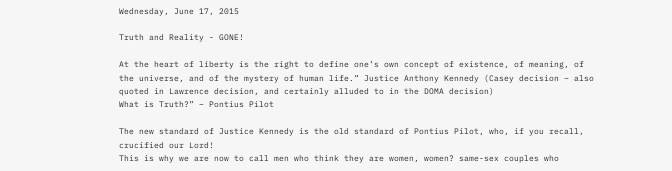Wednesday, June 17, 2015

Truth and Reality - GONE!

At the heart of liberty is the right to define one’s own concept of existence, of meaning, of the universe, and of the mystery of human life.” Justice Anthony Kennedy (Casey decision – also quoted in Lawrence decision, and certainly alluded to in the DOMA decision)
What is Truth?” – Pontius Pilot

The new standard of Justice Kennedy is the old standard of Pontius Pilot, who, if you recall, crucified our Lord!
This is why we are now to call men who think they are women, women? same-sex couples who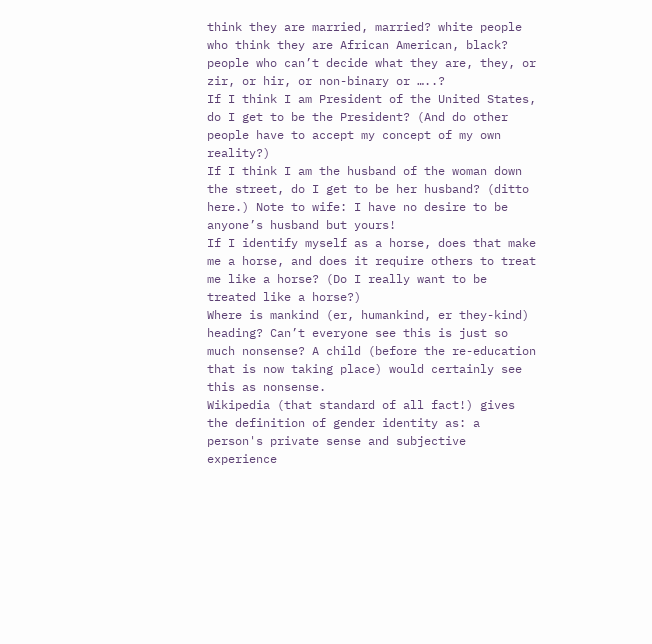think they are married, married? white people who think they are African American, black? people who can’t decide what they are, they, or zir, or hir, or non-binary or …..?
If I think I am President of the United States, do I get to be the President? (And do other people have to accept my concept of my own reality?)
If I think I am the husband of the woman down the street, do I get to be her husband? (ditto here.) Note to wife: I have no desire to be anyone’s husband but yours!
If I identify myself as a horse, does that make me a horse, and does it require others to treat me like a horse? (Do I really want to be treated like a horse?)
Where is mankind (er, humankind, er they-kind) heading? Can’t everyone see this is just so much nonsense? A child (before the re-education that is now taking place) would certainly see this as nonsense.
Wikipedia (that standard of all fact!) gives the definition of gender identity as: a person's private sense and subjective experience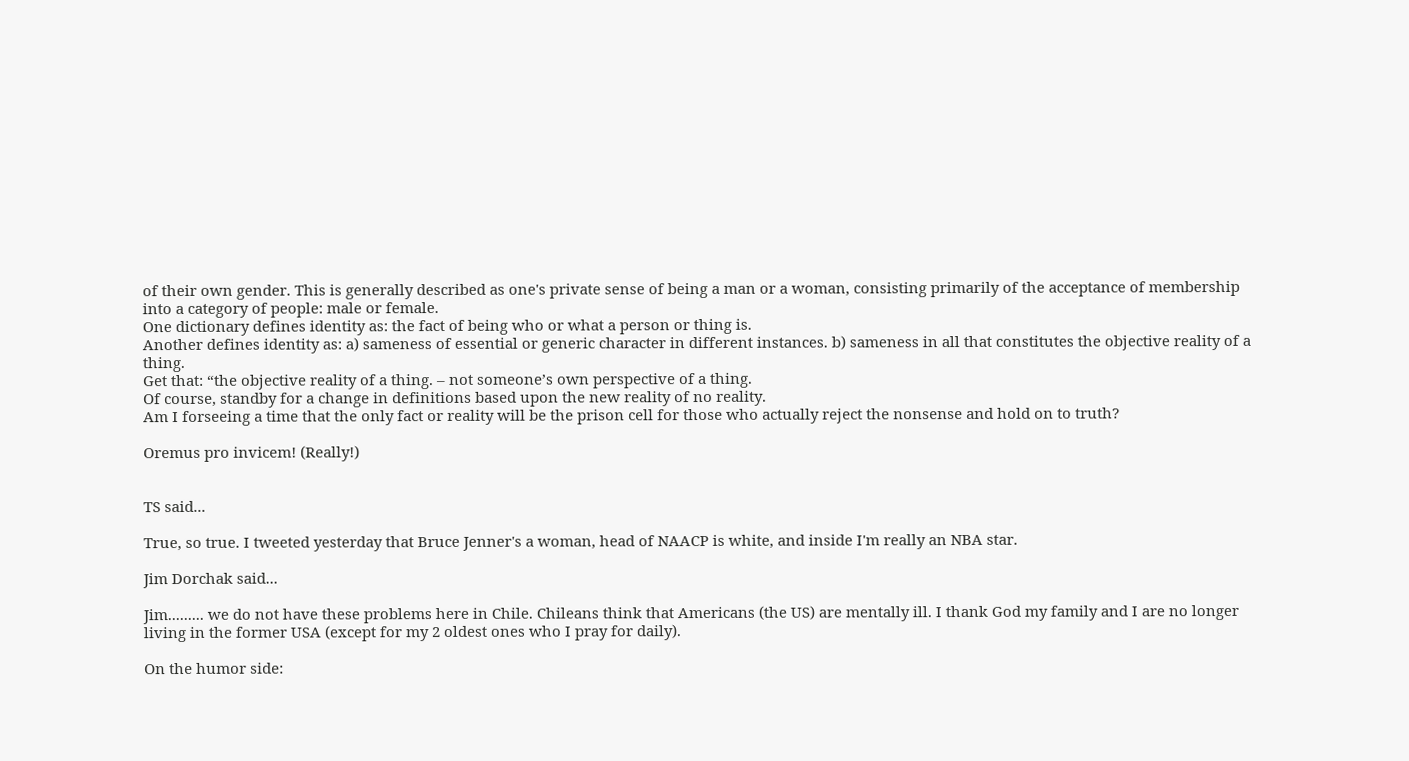of their own gender. This is generally described as one's private sense of being a man or a woman, consisting primarily of the acceptance of membership into a category of people: male or female.
One dictionary defines identity as: the fact of being who or what a person or thing is.
Another defines identity as: a) sameness of essential or generic character in different instances. b) sameness in all that constitutes the objective reality of a thing.
Get that: “the objective reality of a thing. – not someone’s own perspective of a thing.
Of course, standby for a change in definitions based upon the new reality of no reality.
Am I forseeing a time that the only fact or reality will be the prison cell for those who actually reject the nonsense and hold on to truth?

Oremus pro invicem! (Really!)


TS said...

True, so true. I tweeted yesterday that Bruce Jenner's a woman, head of NAACP is white, and inside I'm really an NBA star.

Jim Dorchak said...

Jim......... we do not have these problems here in Chile. Chileans think that Americans (the US) are mentally ill. I thank God my family and I are no longer living in the former USA (except for my 2 oldest ones who I pray for daily).

On the humor side: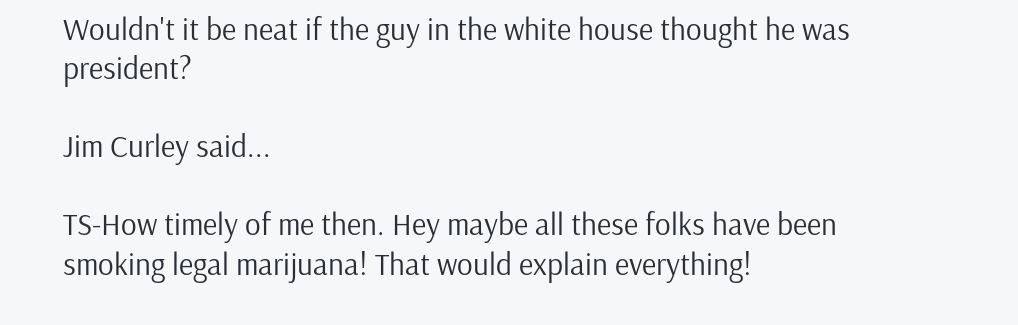Wouldn't it be neat if the guy in the white house thought he was president?

Jim Curley said...

TS-How timely of me then. Hey maybe all these folks have been smoking legal marijuana! That would explain everything!